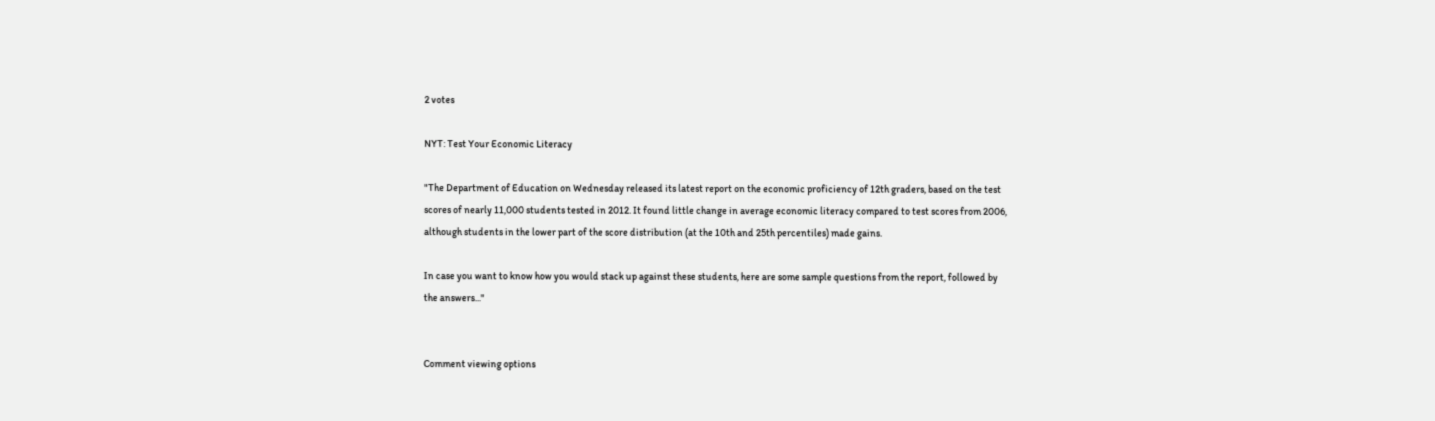2 votes

NYT: Test Your Economic Literacy

"The Department of Education on Wednesday released its latest report on the economic proficiency of 12th graders, based on the test scores of nearly 11,000 students tested in 2012. It found little change in average economic literacy compared to test scores from 2006, although students in the lower part of the score distribution (at the 10th and 25th percentiles) made gains.

In case you want to know how you would stack up against these students, here are some sample questions from the report, followed by the answers..."


Comment viewing options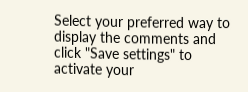Select your preferred way to display the comments and click "Save settings" to activate your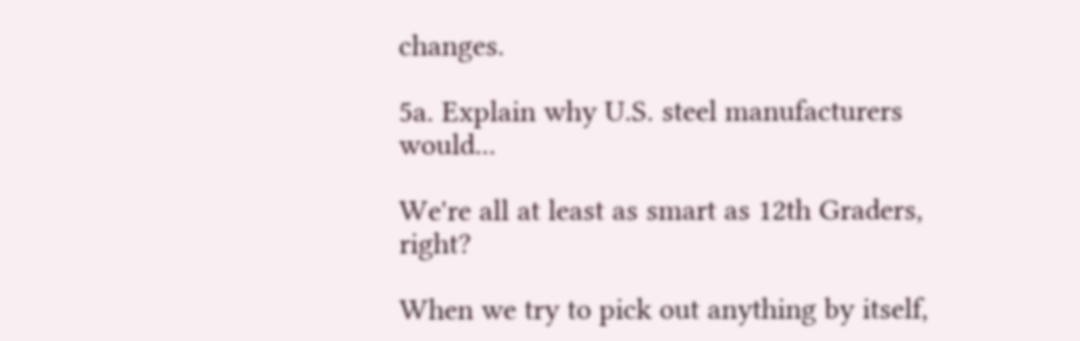changes.

5a. Explain why U.S. steel manufacturers would...

We're all at least as smart as 12th Graders, right?

When we try to pick out anything by itself,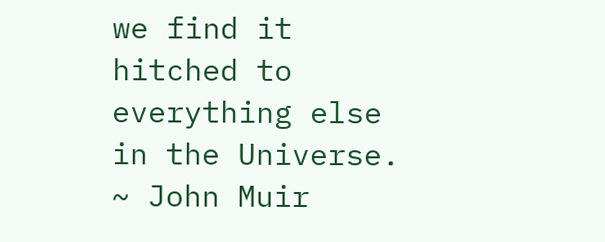we find it hitched to everything else in the Universe.
~ John Muir